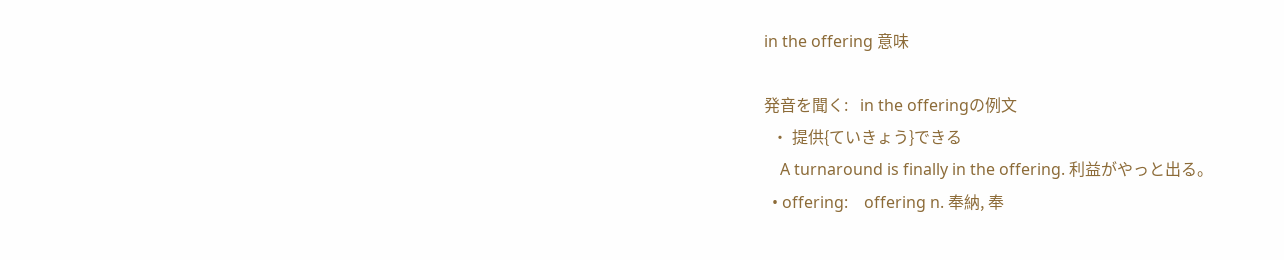in the offering 意味

発音を聞く:   in the offeringの例文
  • 提供{ていきょう}できる
    A turnaround is finally in the offering. 利益がやっと出る。
  • offering:    offering n. 奉納, 奉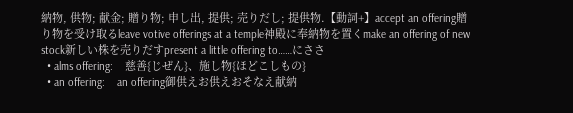納物, 供物; 献金; 贈り物; 申し出, 提供; 売りだし; 提供物.【動詞+】accept an offering贈り物を受け取るleave votive offerings at a temple神殿に奉納物を置くmake an offering of new stock新しい株を売りだすpresent a little offering to……にささ
  • alms offering:    慈善{じぜん}、施し物{ほどこしもの}
  • an offering:    an offering御供えお供えおそなえ献納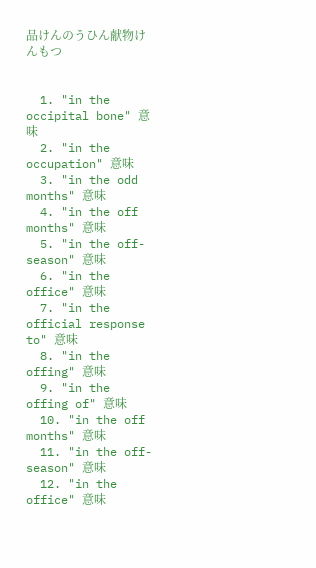品けんのうひん献物けんもつ


  1. "in the occipital bone" 意味
  2. "in the occupation" 意味
  3. "in the odd months" 意味
  4. "in the off months" 意味
  5. "in the off-season" 意味
  6. "in the office" 意味
  7. "in the official response to" 意味
  8. "in the offing" 意味
  9. "in the offing of" 意味
  10. "in the off months" 意味
  11. "in the off-season" 意味
  12. "in the office" 意味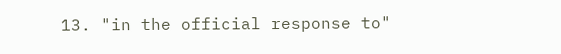13. "in the official response to"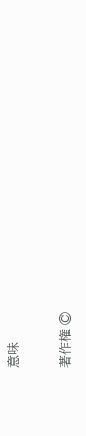意味

著作権 ©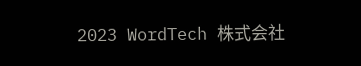2023 WordTech 株式会社